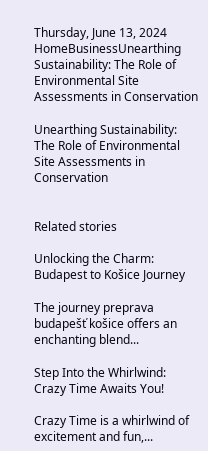Thursday, June 13, 2024
HomeBusinessUnearthing Sustainability: The Role of Environmental Site Assessments in Conservation

Unearthing Sustainability: The Role of Environmental Site Assessments in Conservation


Related stories

Unlocking the Charm: Budapest to Košice Journey

The journey preprava budapešť košice offers an enchanting blend...

Step Into the Whirlwind: Crazy Time Awaits You!

Crazy Time is a whirlwind of excitement and fun,...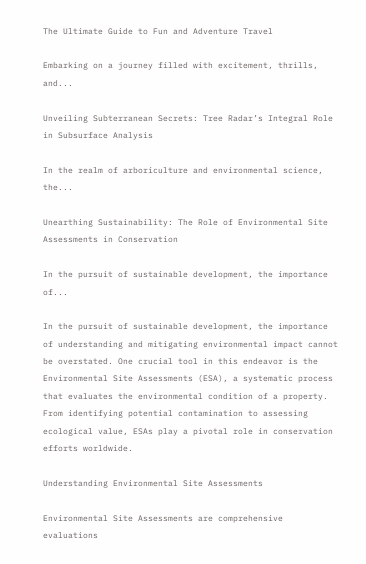The Ultimate Guide to Fun and Adventure Travel

Embarking on a journey filled with excitement, thrills, and...

Unveiling Subterranean Secrets: Tree Radar’s Integral Role in Subsurface Analysis

In the realm of arboriculture and environmental science, the...

Unearthing Sustainability: The Role of Environmental Site Assessments in Conservation

In the pursuit of sustainable development, the importance of...

In the pursuit of sustainable development, the importance of understanding and mitigating environmental impact cannot be overstated. One crucial tool in this endeavor is the Environmental Site Assessments (ESA), a systematic process that evaluates the environmental condition of a property. From identifying potential contamination to assessing ecological value, ESAs play a pivotal role in conservation efforts worldwide.

Understanding Environmental Site Assessments

Environmental Site Assessments are comprehensive evaluations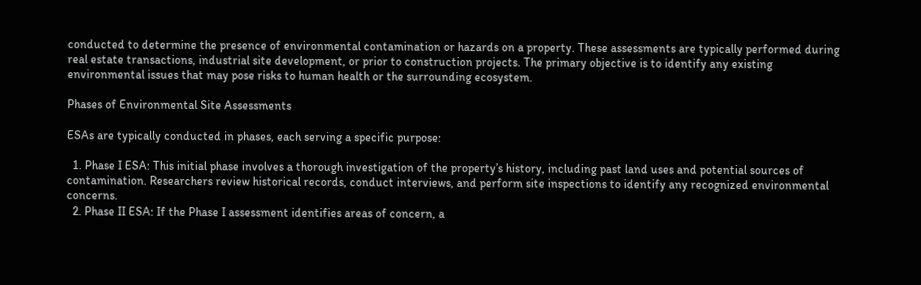conducted to determine the presence of environmental contamination or hazards on a property. These assessments are typically performed during real estate transactions, industrial site development, or prior to construction projects. The primary objective is to identify any existing environmental issues that may pose risks to human health or the surrounding ecosystem.

Phases of Environmental Site Assessments

ESAs are typically conducted in phases, each serving a specific purpose:

  1. Phase I ESA: This initial phase involves a thorough investigation of the property’s history, including past land uses and potential sources of contamination. Researchers review historical records, conduct interviews, and perform site inspections to identify any recognized environmental concerns.
  2. Phase II ESA: If the Phase I assessment identifies areas of concern, a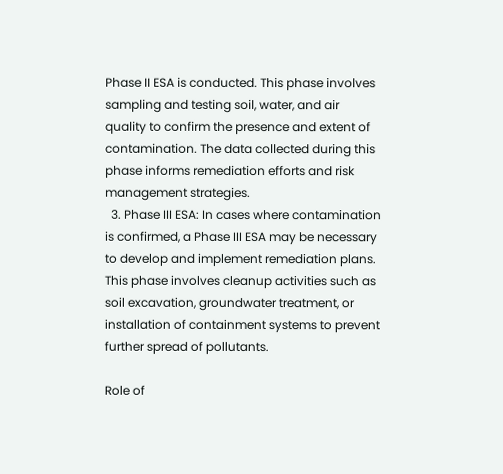Phase II ESA is conducted. This phase involves sampling and testing soil, water, and air quality to confirm the presence and extent of contamination. The data collected during this phase informs remediation efforts and risk management strategies.
  3. Phase III ESA: In cases where contamination is confirmed, a Phase III ESA may be necessary to develop and implement remediation plans. This phase involves cleanup activities such as soil excavation, groundwater treatment, or installation of containment systems to prevent further spread of pollutants.

Role of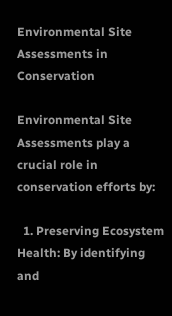Environmental Site Assessments in Conservation

Environmental Site Assessments play a crucial role in conservation efforts by:

  1. Preserving Ecosystem Health: By identifying and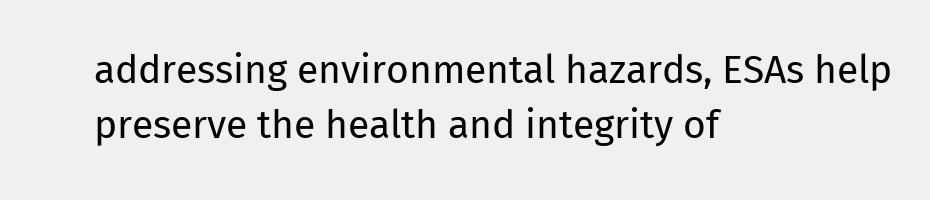addressing environmental hazards, ESAs help preserve the health and integrity of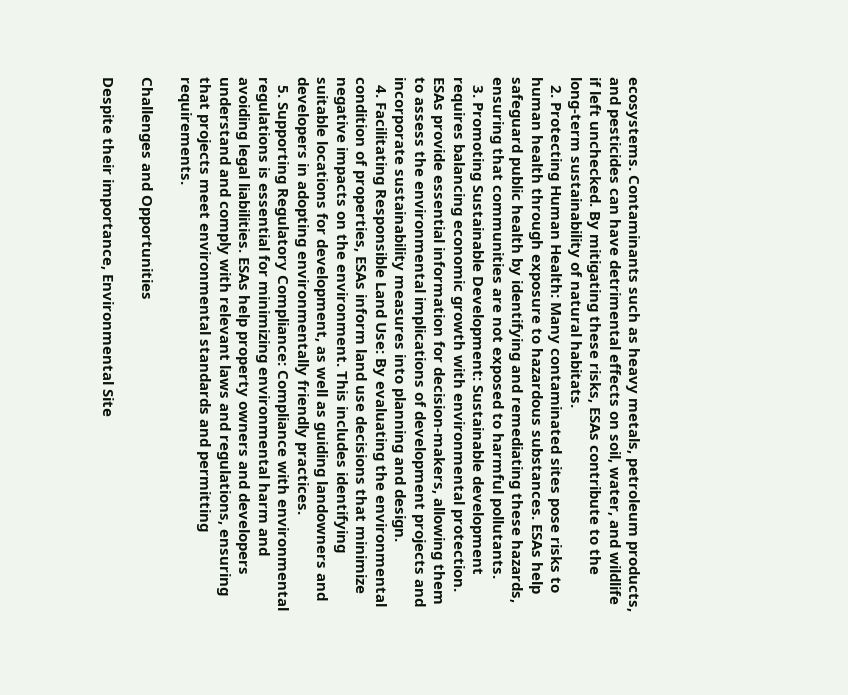ecosystems. Contaminants such as heavy metals, petroleum products, and pesticides can have detrimental effects on soil, water, and wildlife if left unchecked. By mitigating these risks, ESAs contribute to the long-term sustainability of natural habitats.
  2. Protecting Human Health: Many contaminated sites pose risks to human health through exposure to hazardous substances. ESAs help safeguard public health by identifying and remediating these hazards, ensuring that communities are not exposed to harmful pollutants.
  3. Promoting Sustainable Development: Sustainable development requires balancing economic growth with environmental protection. ESAs provide essential information for decision-makers, allowing them to assess the environmental implications of development projects and incorporate sustainability measures into planning and design.
  4. Facilitating Responsible Land Use: By evaluating the environmental condition of properties, ESAs inform land use decisions that minimize negative impacts on the environment. This includes identifying suitable locations for development, as well as guiding landowners and developers in adopting environmentally friendly practices.
  5. Supporting Regulatory Compliance: Compliance with environmental regulations is essential for minimizing environmental harm and avoiding legal liabilities. ESAs help property owners and developers understand and comply with relevant laws and regulations, ensuring that projects meet environmental standards and permitting requirements.

Challenges and Opportunities

Despite their importance, Environmental Site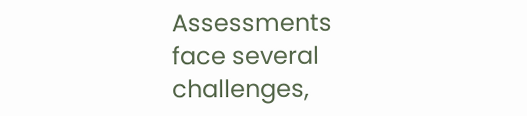Assessments face several challenges,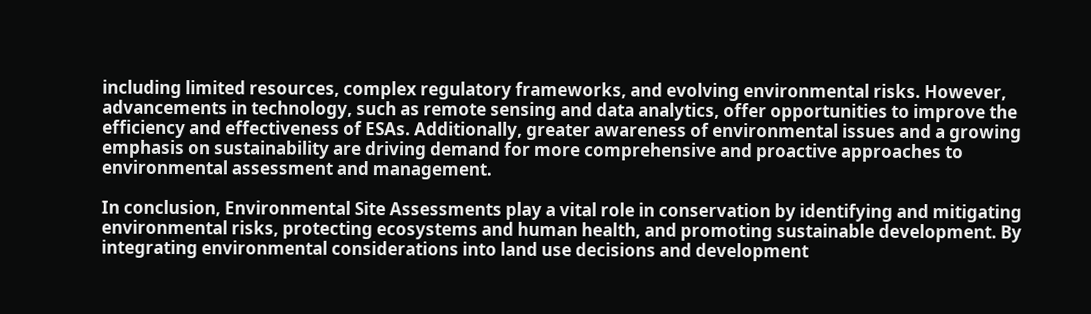including limited resources, complex regulatory frameworks, and evolving environmental risks. However, advancements in technology, such as remote sensing and data analytics, offer opportunities to improve the efficiency and effectiveness of ESAs. Additionally, greater awareness of environmental issues and a growing emphasis on sustainability are driving demand for more comprehensive and proactive approaches to environmental assessment and management.

In conclusion, Environmental Site Assessments play a vital role in conservation by identifying and mitigating environmental risks, protecting ecosystems and human health, and promoting sustainable development. By integrating environmental considerations into land use decisions and development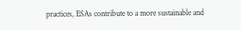practices, ESAs contribute to a more sustainable and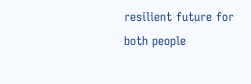resilient future for both people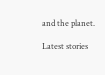and the planet.

Latest stories